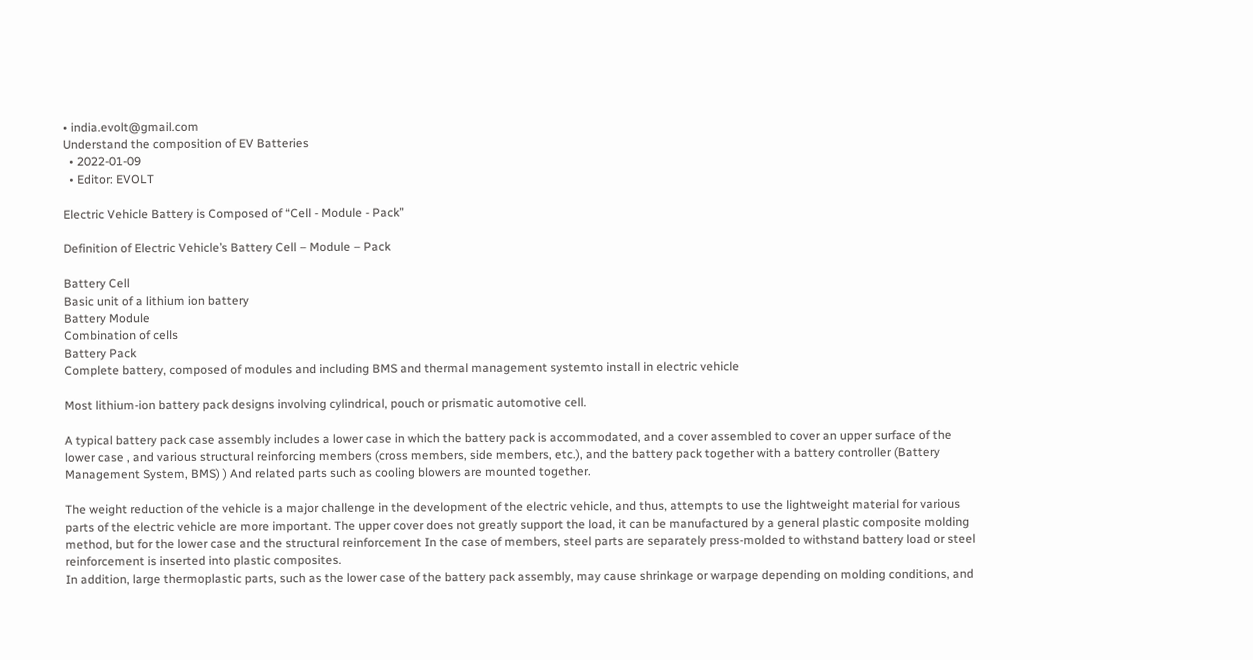• india.evolt@gmail.com
Understand the composition of EV Batteries
  • 2022-01-09
  • Editor: EVOLT

Electric Vehicle Battery is Composed of “Cell - Module - Pack”

Definition of Electric Vehicle’s Battery Cell – Module – Pack

Battery Cell
Basic unit of a lithium ion battery
Battery Module
Combination of cells
Battery Pack
Complete battery, composed of modules and including BMS and thermal management systemto install in electric vehicle

Most lithium-ion battery pack designs involving cylindrical, pouch or prismatic automotive cell.

A typical battery pack case assembly includes a lower case in which the battery pack is accommodated, and a cover assembled to cover an upper surface of the lower case , and various structural reinforcing members (cross members, side members, etc.), and the battery pack together with a battery controller (Battery Management System, BMS) ) And related parts such as cooling blowers are mounted together.

The weight reduction of the vehicle is a major challenge in the development of the electric vehicle, and thus, attempts to use the lightweight material for various parts of the electric vehicle are more important. The upper cover does not greatly support the load, it can be manufactured by a general plastic composite molding method, but for the lower case and the structural reinforcement In the case of members, steel parts are separately press-molded to withstand battery load or steel reinforcement is inserted into plastic composites.
In addition, large thermoplastic parts, such as the lower case of the battery pack assembly, may cause shrinkage or warpage depending on molding conditions, and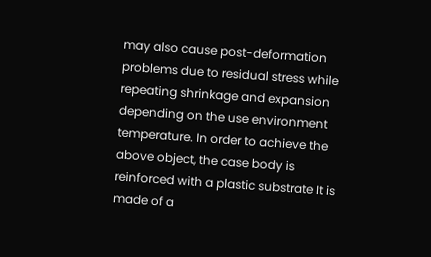may also cause post-deformation problems due to residual stress while repeating shrinkage and expansion depending on the use environment temperature. In order to achieve the above object, the case body is reinforced with a plastic substrate It is made of a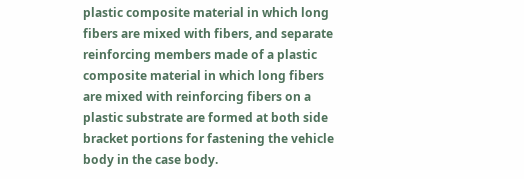plastic composite material in which long fibers are mixed with fibers, and separate reinforcing members made of a plastic composite material in which long fibers are mixed with reinforcing fibers on a plastic substrate are formed at both side bracket portions for fastening the vehicle body in the case body.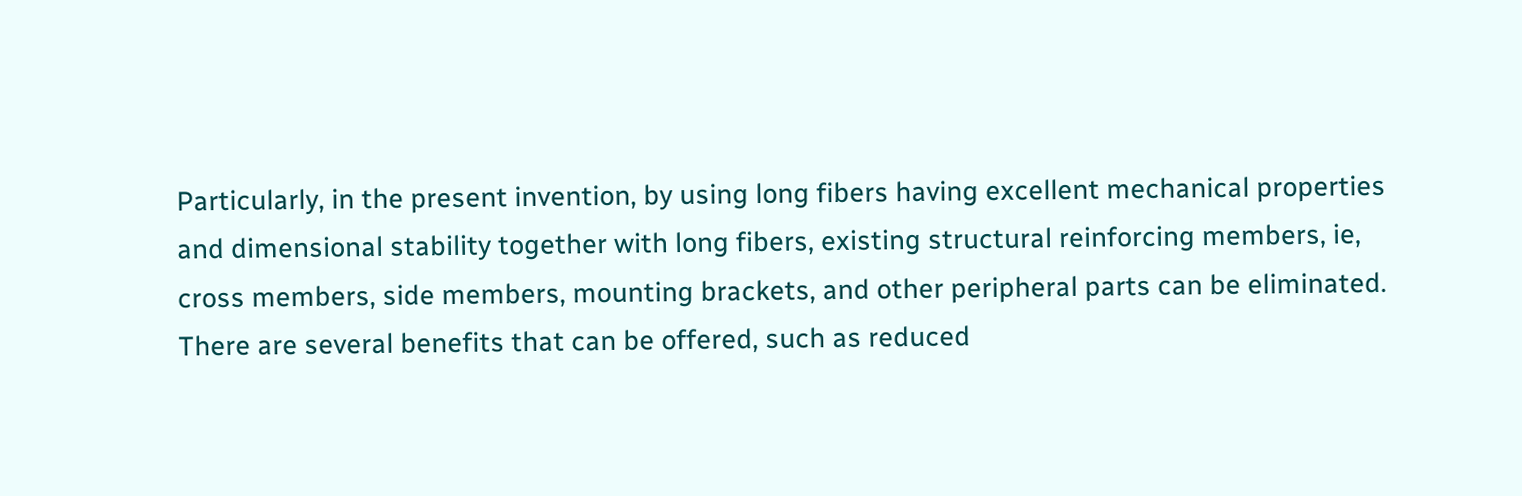Particularly, in the present invention, by using long fibers having excellent mechanical properties and dimensional stability together with long fibers, existing structural reinforcing members, ie, cross members, side members, mounting brackets, and other peripheral parts can be eliminated. There are several benefits that can be offered, such as reduced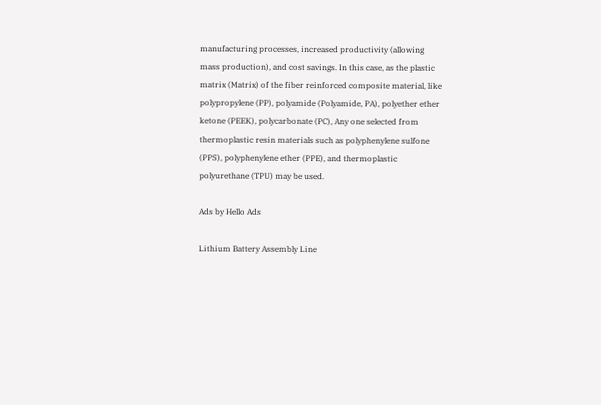manufacturing processes, increased productivity (allowing mass production), and cost savings. In this case, as the plastic matrix (Matrix) of the fiber reinforced composite material, like polypropylene (PP), polyamide (Polyamide, PA), polyether ether ketone (PEEK), polycarbonate (PC), Any one selected from thermoplastic resin materials such as polyphenylene sulfone (PPS), polyphenylene ether (PPE), and thermoplastic polyurethane (TPU) may be used.

Ads by Hello Ads

Lithium Battery Assembly Line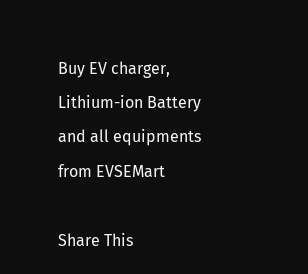Buy EV charger, Lithium-ion Battery and all equipments from EVSEMart

Share This